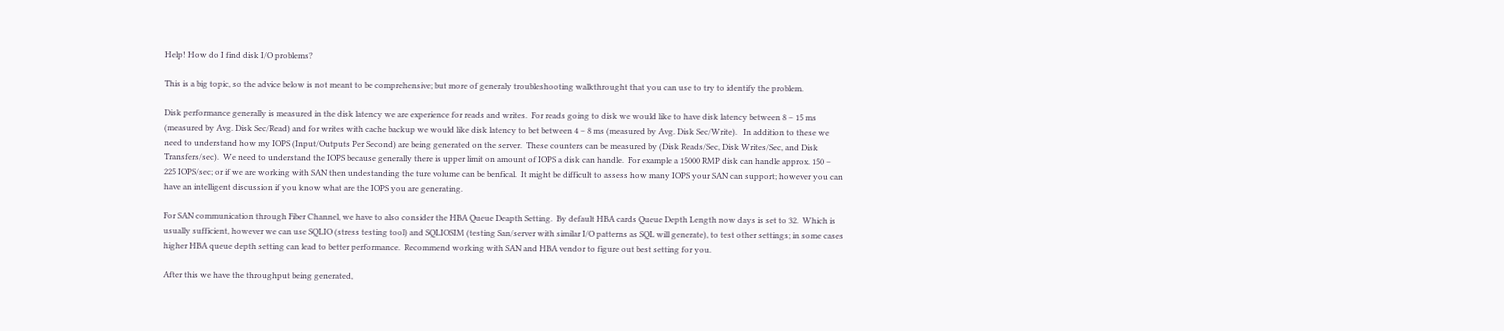Help! How do I find disk I/O problems?

This is a big topic, so the advice below is not meant to be comprehensive; but more of generaly troubleshooting walkthrought that you can use to try to identify the problem.

Disk performance generally is measured in the disk latency we are experience for reads and writes.  For reads going to disk we would like to have disk latency between 8 – 15 ms (measured by Avg. Disk Sec/Read) and for writes with cache backup we would like disk latency to bet between 4 – 8 ms (measured by Avg. Disk Sec/Write).   In addition to these we need to understand how my IOPS (Input/Outputs Per Second) are being generated on the server.  These counters can be measured by (Disk Reads/Sec, Disk Writes/Sec, and Disk Transfers/sec).  We need to understand the IOPS because generally there is upper limit on amount of IOPS a disk can handle.  For example a 15000 RMP disk can handle approx. 150 – 225 IOPS/sec; or if we are working with SAN then undestanding the ture volume can be benfical.  It might be difficult to assess how many IOPS your SAN can support; however you can have an intelligent discussion if you know what are the IOPS you are generating.

For SAN communication through Fiber Channel, we have to also consider the HBA Queue Deapth Setting.  By default HBA cards Queue Depth Length now days is set to 32.  Which is usually sufficient, however we can use SQLIO (stress testing tool) and SQLIOSIM (testing San/server with similar I/O patterns as SQL will generate), to test other settings; in some cases higher HBA queue depth setting can lead to better performance.  Recommend working with SAN and HBA vendor to figure out best setting for you.

After this we have the throughput being generated,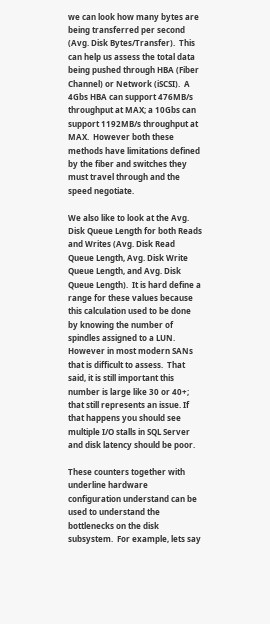we can look how many bytes are being transferred per second (Avg. Disk Bytes/Transfer).  This can help us assess the total data being pushed through HBA (Fiber Channel) or Network (iSCSI).  A 4Gbs HBA can support 476MB/s throughput at MAX; a 10Gbs can support 1192MB/s throughput at MAX.  However both these methods have limitations defined by the fiber and switches they must travel through and the speed negotiate.

We also like to look at the Avg. Disk Queue Length for both Reads and Writes (Avg. Disk Read Queue Length, Avg. Disk Write Queue Length, and Avg. Disk Queue Length).  It is hard define a range for these values because this calculation used to be done by knowing the number of spindles assigned to a LUN.  However in most modern SANs that is difficult to assess.  That said, it is still important this number is large like 30 or 40+; that still represents an issue. If that happens you should see multiple I/O stalls in SQL Server and disk latency should be poor.

These counters together with underline hardware configuration understand can be used to understand the bottlenecks on the disk subsystem.  For example, lets say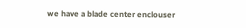we have a blade center enclouser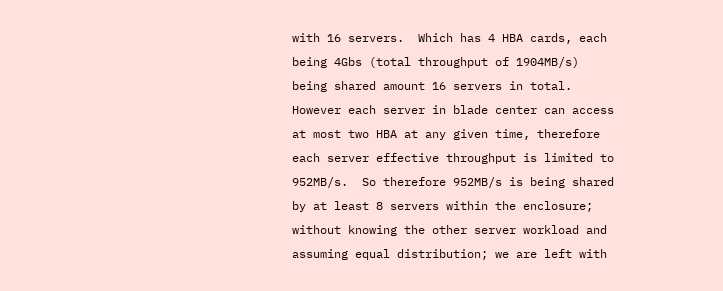with 16 servers.  Which has 4 HBA cards, each being 4Gbs (total throughput of 1904MB/s) being shared amount 16 servers in total.  However each server in blade center can access at most two HBA at any given time, therefore each server effective throughput is limited to 952MB/s.  So therefore 952MB/s is being shared by at least 8 servers within the enclosure; without knowing the other server workload and assuming equal distribution; we are left with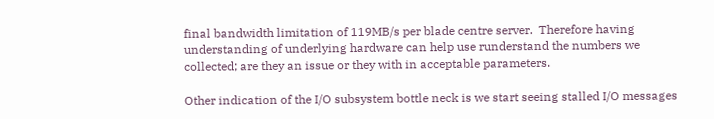final bandwidth limitation of 119MB/s per blade centre server.  Therefore having understanding of underlying hardware can help use runderstand the numbers we collected; are they an issue or they with in acceptable parameters.

Other indication of the I/O subsystem bottle neck is we start seeing stalled I/O messages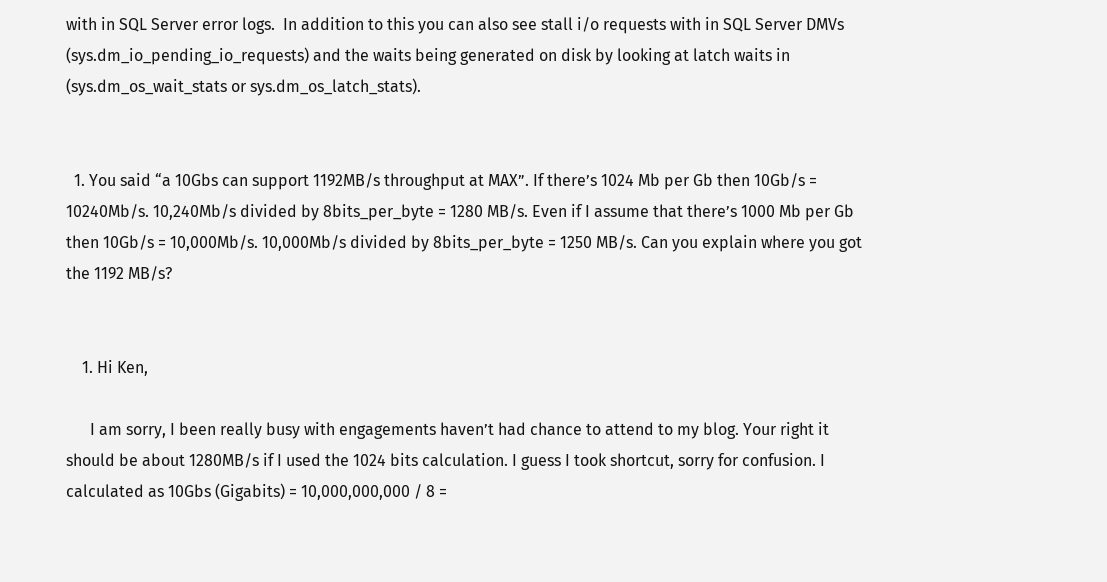with in SQL Server error logs.  In addition to this you can also see stall i/o requests with in SQL Server DMVs (sys.dm_io_pending_io_requests) and the waits being generated on disk by looking at latch waits in (sys.dm_os_wait_stats or sys.dm_os_latch_stats).


  1. You said “a 10Gbs can support 1192MB/s throughput at MAX”. If there’s 1024 Mb per Gb then 10Gb/s = 10240Mb/s. 10,240Mb/s divided by 8bits_per_byte = 1280 MB/s. Even if I assume that there’s 1000 Mb per Gb then 10Gb/s = 10,000Mb/s. 10,000Mb/s divided by 8bits_per_byte = 1250 MB/s. Can you explain where you got the 1192 MB/s?


    1. Hi Ken,

      I am sorry, I been really busy with engagements haven’t had chance to attend to my blog. Your right it should be about 1280MB/s if I used the 1024 bits calculation. I guess I took shortcut, sorry for confusion. I calculated as 10Gbs (Gigabits) = 10,000,000,000 / 8 =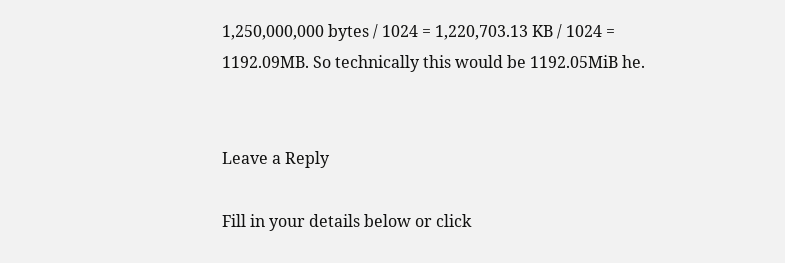1,250,000,000 bytes / 1024 = 1,220,703.13 KB / 1024 = 1192.09MB. So technically this would be 1192.05MiB he.


Leave a Reply

Fill in your details below or click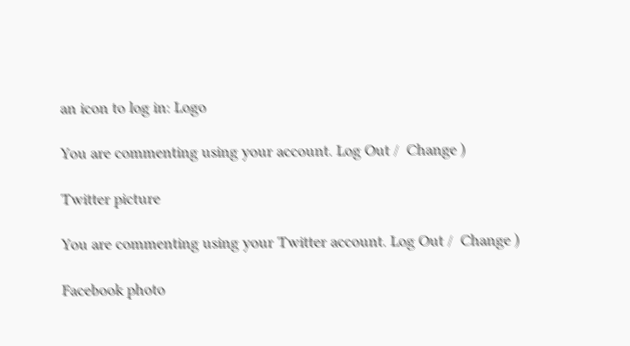an icon to log in: Logo

You are commenting using your account. Log Out /  Change )

Twitter picture

You are commenting using your Twitter account. Log Out /  Change )

Facebook photo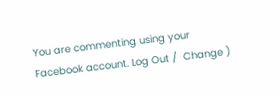You are commenting using your Facebook account. Log Out /  Change )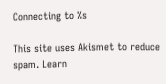Connecting to %s

This site uses Akismet to reduce spam. Learn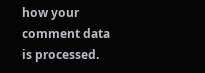how your comment data is processed.